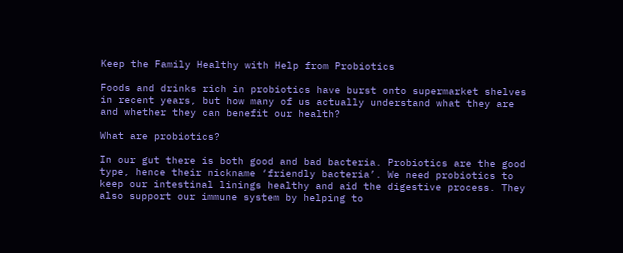Keep the Family Healthy with Help from Probiotics

Foods and drinks rich in probiotics have burst onto supermarket shelves in recent years, but how many of us actually understand what they are and whether they can benefit our health?

What are probiotics?

In our gut there is both good and bad bacteria. Probiotics are the good type, hence their nickname ‘friendly bacteria’. We need probiotics to keep our intestinal linings healthy and aid the digestive process. They also support our immune system by helping to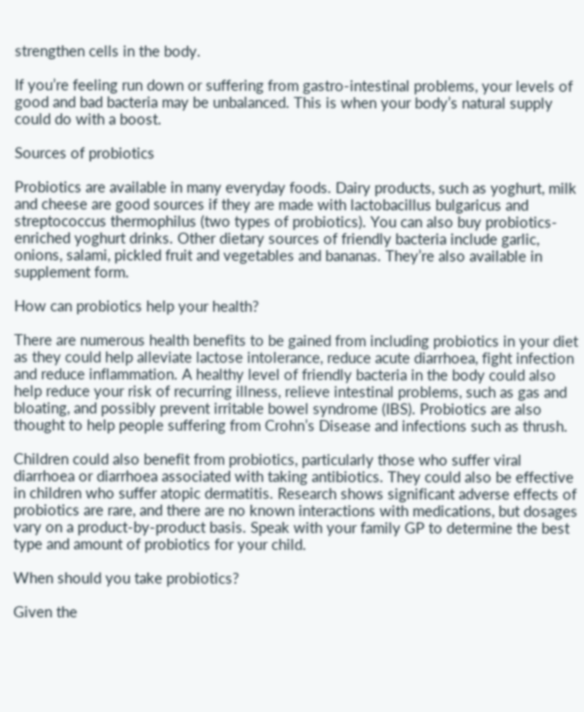strengthen cells in the body.

If you’re feeling run down or suffering from gastro-intestinal problems, your levels of good and bad bacteria may be unbalanced. This is when your body’s natural supply could do with a boost.

Sources of probiotics

Probiotics are available in many everyday foods. Dairy products, such as yoghurt, milk and cheese are good sources if they are made with lactobacillus bulgaricus and streptococcus thermophilus (two types of probiotics). You can also buy probiotics-enriched yoghurt drinks. Other dietary sources of friendly bacteria include garlic, onions, salami, pickled fruit and vegetables and bananas. They’re also available in supplement form.

How can probiotics help your health?

There are numerous health benefits to be gained from including probiotics in your diet as they could help alleviate lactose intolerance, reduce acute diarrhoea, fight infection and reduce inflammation. A healthy level of friendly bacteria in the body could also help reduce your risk of recurring illness, relieve intestinal problems, such as gas and bloating, and possibly prevent irritable bowel syndrome (IBS). Probiotics are also thought to help people suffering from Crohn’s Disease and infections such as thrush.

Children could also benefit from probiotics, particularly those who suffer viral diarrhoea or diarrhoea associated with taking antibiotics. They could also be effective in children who suffer atopic dermatitis. Research shows significant adverse effects of probiotics are rare, and there are no known interactions with medications, but dosages vary on a product-by-product basis. Speak with your family GP to determine the best type and amount of probiotics for your child.

When should you take probiotics?

Given the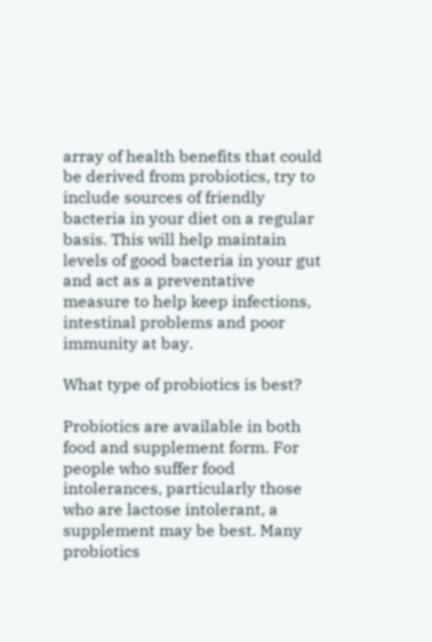array of health benefits that could be derived from probiotics, try to include sources of friendly bacteria in your diet on a regular basis. This will help maintain levels of good bacteria in your gut and act as a preventative measure to help keep infections, intestinal problems and poor immunity at bay.

What type of probiotics is best?

Probiotics are available in both food and supplement form. For people who suffer food intolerances, particularly those who are lactose intolerant, a supplement may be best. Many probiotics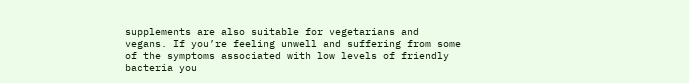supplements are also suitable for vegetarians and vegans. If you’re feeling unwell and suffering from some of the symptoms associated with low levels of friendly bacteria you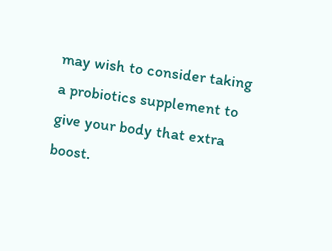may wish to consider taking a probiotics supplement to give your body that extra boost.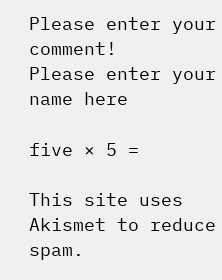Please enter your comment!
Please enter your name here

five × 5 =

This site uses Akismet to reduce spam.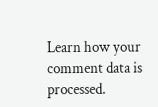Learn how your comment data is processed.